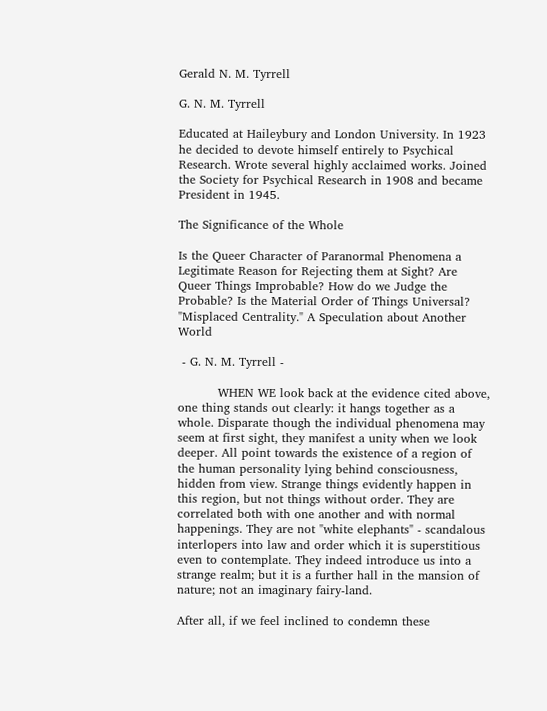Gerald N. M. Tyrrell

G. N. M. Tyrrell

Educated at Haileybury and London University. In 1923 he decided to devote himself entirely to Psychical Research. Wrote several highly acclaimed works. Joined the Society for Psychical Research in 1908 and became President in 1945.

The Significance of the Whole

Is the Queer Character of Paranormal Phenomena a Legitimate Reason for Rejecting them at Sight? Are Queer Things Improbable? How do we Judge the Probable? Is the Material Order of Things Universal? "Misplaced Centrality." A Speculation about Another World

 - G. N. M. Tyrrell -

          WHEN WE look back at the evidence cited above, one thing stands out clearly: it hangs together as a whole. Disparate though the individual phenomena may seem at first sight, they manifest a unity when we look deeper. All point towards the existence of a region of the human personality lying behind consciousness, hidden from view. Strange things evidently happen in this region, but not things without order. They are correlated both with one another and with normal happenings. They are not "white elephants" - scandalous interlopers into law and order which it is superstitious even to contemplate. They indeed introduce us into a strange realm; but it is a further hall in the mansion of nature; not an imaginary fairy-land.

After all, if we feel inclined to condemn these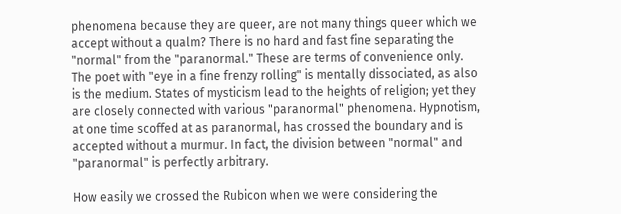phenomena because they are queer, are not many things queer which we accept without a qualm? There is no hard and fast fine separating the "normal" from the "paranormal." These are terms of convenience only. The poet with "eye in a fine frenzy rolling" is mentally dissociated, as also is the medium. States of mysticism lead to the heights of religion; yet they are closely connected with various "paranormal" phenomena. Hypnotism, at one time scoffed at as paranormal, has crossed the boundary and is accepted without a murmur. In fact, the division between "normal" and "paranormal" is perfectly arbitrary.

How easily we crossed the Rubicon when we were considering the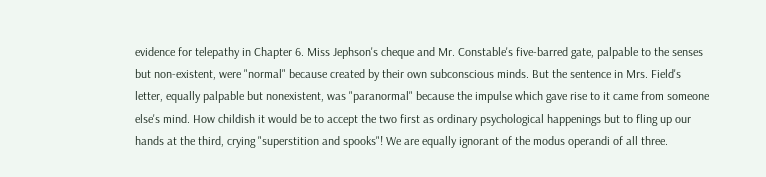evidence for telepathy in Chapter 6. Miss Jephson's cheque and Mr. Constable's five-barred gate, palpable to the senses but non-existent, were "normal" because created by their own subconscious minds. But the sentence in Mrs. Field's letter, equally palpable but nonexistent, was "paranormal" because the impulse which gave rise to it came from someone else's mind. How childish it would be to accept the two first as ordinary psychological happenings but to fling up our hands at the third, crying "superstition and spooks"! We are equally ignorant of the modus operandi of all three.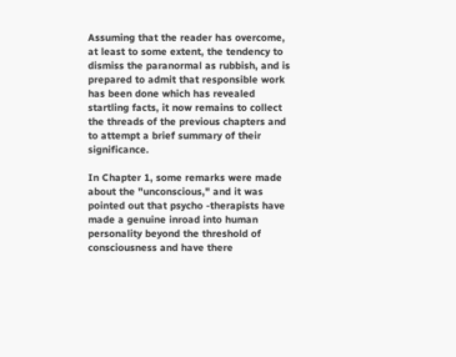Assuming that the reader has overcome, at least to some extent, the tendency to dismiss the paranormal as rubbish, and is prepared to admit that responsible work has been done which has revealed startling facts, it now remains to collect the threads of the previous chapters and to attempt a brief summary of their significance.

In Chapter 1, some remarks were made about the "unconscious," and it was pointed out that psycho -therapists have made a genuine inroad into human personality beyond the threshold of consciousness and have there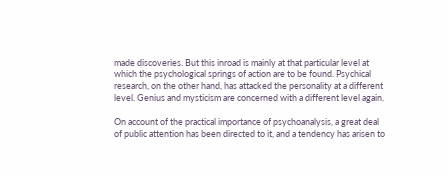made discoveries. But this inroad is mainly at that particular level at which the psychological springs of action are to be found. Psychical research, on the other hand, has attacked the personality at a different level. Genius and mysticism are concerned with a different level again.

On account of the practical importance of psychoanalysis, a great deal of public attention has been directed to it, and a tendency has arisen to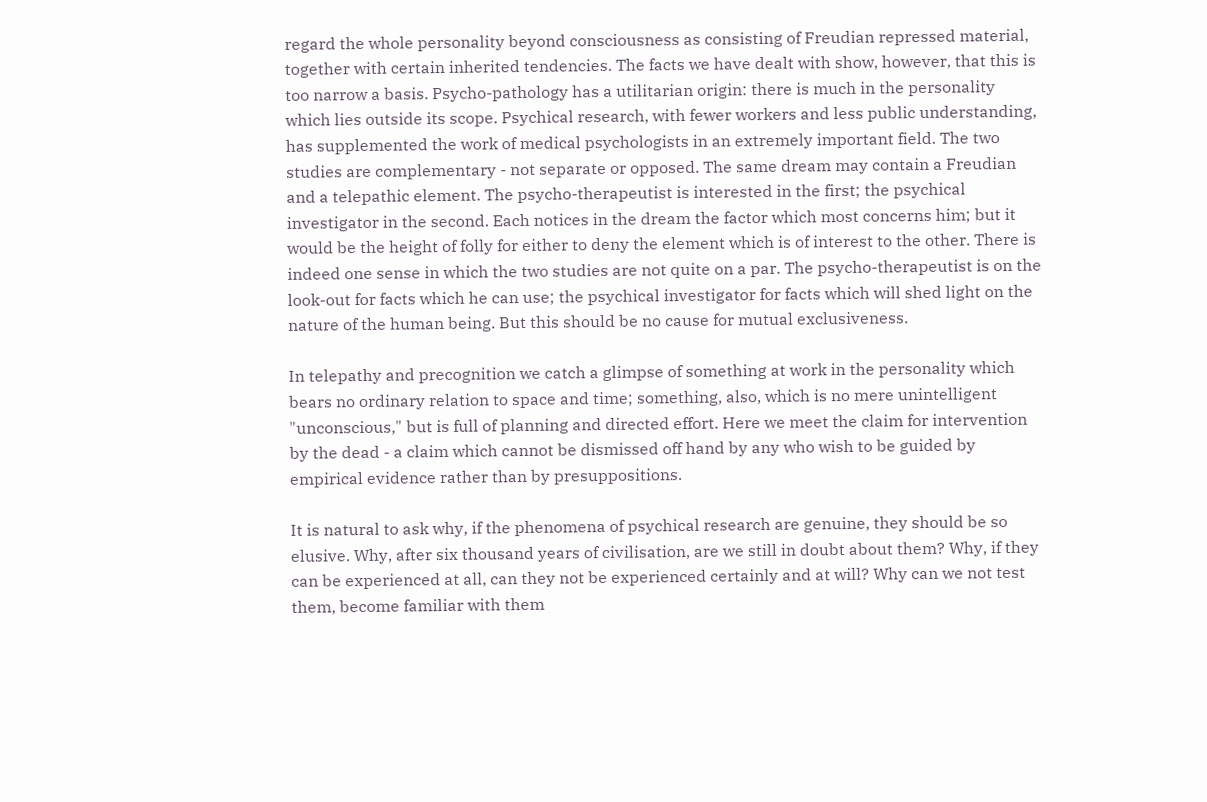regard the whole personality beyond consciousness as consisting of Freudian repressed material, together with certain inherited tendencies. The facts we have dealt with show, however, that this is too narrow a basis. Psycho-pathology has a utilitarian origin: there is much in the personality which lies outside its scope. Psychical research, with fewer workers and less public understanding, has supplemented the work of medical psychologists in an extremely important field. The two studies are complementary - not separate or opposed. The same dream may contain a Freudian and a telepathic element. The psycho-therapeutist is interested in the first; the psychical investigator in the second. Each notices in the dream the factor which most concerns him; but it would be the height of folly for either to deny the element which is of interest to the other. There is indeed one sense in which the two studies are not quite on a par. The psycho-therapeutist is on the look-out for facts which he can use; the psychical investigator for facts which will shed light on the nature of the human being. But this should be no cause for mutual exclusiveness.

In telepathy and precognition we catch a glimpse of something at work in the personality which bears no ordinary relation to space and time; something, also, which is no mere unintelligent "unconscious," but is full of planning and directed effort. Here we meet the claim for intervention by the dead - a claim which cannot be dismissed off hand by any who wish to be guided by empirical evidence rather than by presuppositions.

It is natural to ask why, if the phenomena of psychical research are genuine, they should be so elusive. Why, after six thousand years of civilisation, are we still in doubt about them? Why, if they can be experienced at all, can they not be experienced certainly and at will? Why can we not test them, become familiar with them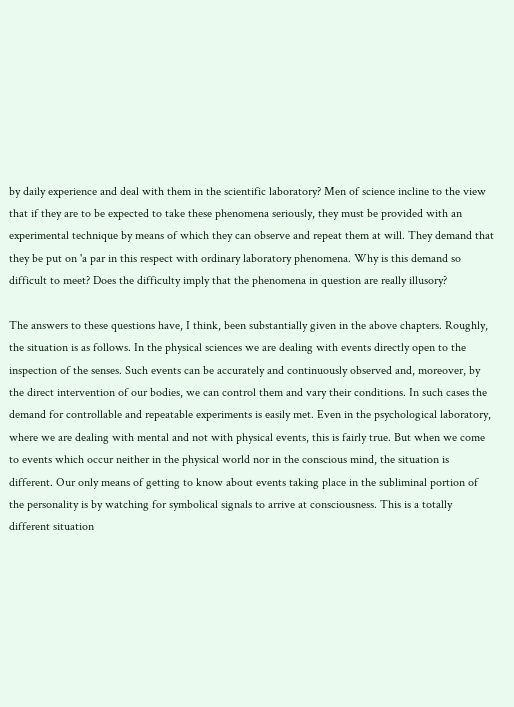by daily experience and deal with them in the scientific laboratory? Men of science incline to the view that if they are to be expected to take these phenomena seriously, they must be provided with an experimental technique by means of which they can observe and repeat them at will. They demand that they be put on 'a par in this respect with ordinary laboratory phenomena. Why is this demand so difficult to meet? Does the difficulty imply that the phenomena in question are really illusory?

The answers to these questions have, I think, been substantially given in the above chapters. Roughly, the situation is as follows. In the physical sciences we are dealing with events directly open to the inspection of the senses. Such events can be accurately and continuously observed and, moreover, by the direct intervention of our bodies, we can control them and vary their conditions. In such cases the demand for controllable and repeatable experiments is easily met. Even in the psychological laboratory, where we are dealing with mental and not with physical events, this is fairly true. But when we come to events which occur neither in the physical world nor in the conscious mind, the situation is different. Our only means of getting to know about events taking place in the subliminal portion of the personality is by watching for symbolical signals to arrive at consciousness. This is a totally different situation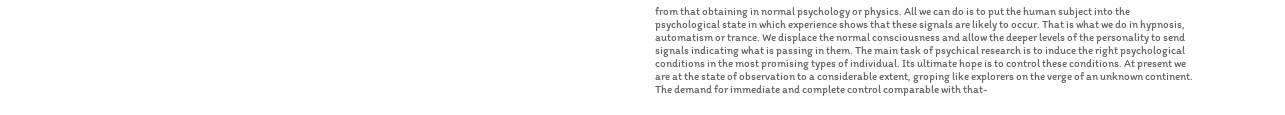from that obtaining in normal psychology or physics. All we can do is to put the human subject into the psychological state in which experience shows that these signals are likely to occur. That is what we do in hypnosis, automatism or trance. We displace the normal consciousness and allow the deeper levels of the personality to send signals indicating what is passing in them. The main task of psychical research is to induce the right psychological conditions in the most promising types of individual. Its ultimate hope is to control these conditions. At present we are at the state of observation to a considerable extent, groping like explorers on the verge of an unknown continent. The demand for immediate and complete control comparable with that-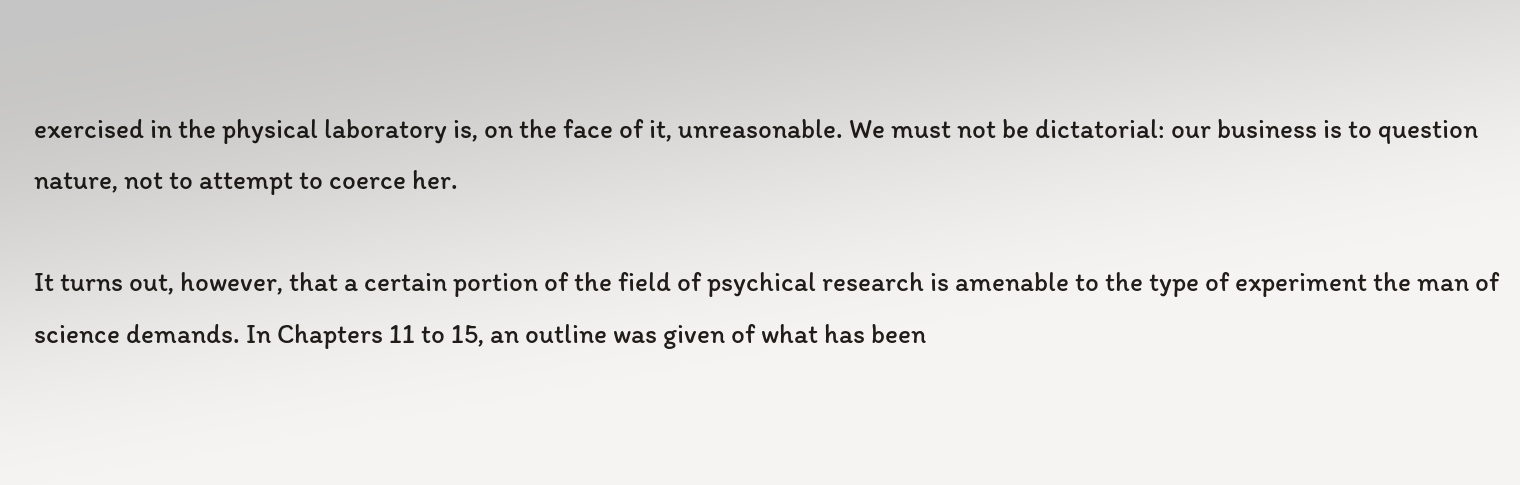exercised in the physical laboratory is, on the face of it, unreasonable. We must not be dictatorial: our business is to question nature, not to attempt to coerce her.

It turns out, however, that a certain portion of the field of psychical research is amenable to the type of experiment the man of science demands. In Chapters 11 to 15, an outline was given of what has been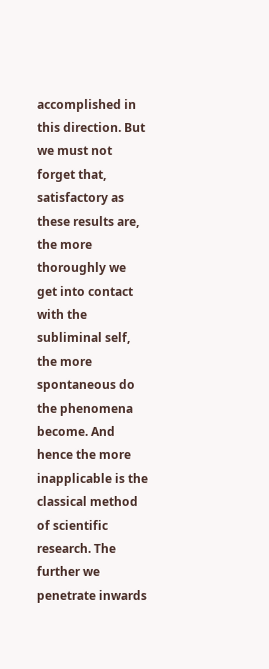accomplished in this direction. But we must not forget that, satisfactory as these results are, the more thoroughly we get into contact with the subliminal self, the more spontaneous do the phenomena become. And hence the more inapplicable is the classical method of scientific research. The further we penetrate inwards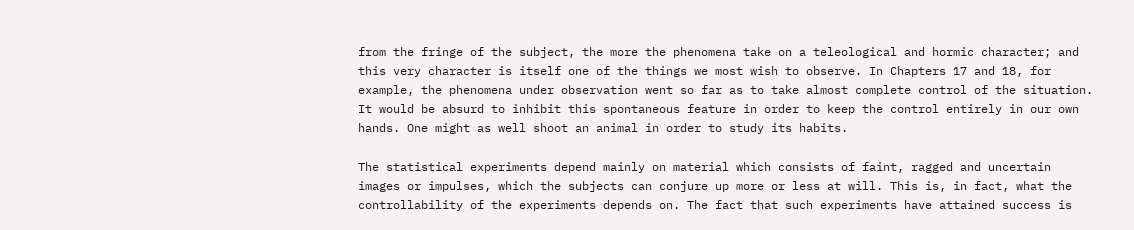from the fringe of the subject, the more the phenomena take on a teleological and hormic character; and this very character is itself one of the things we most wish to observe. In Chapters 17 and 18, for example, the phenomena under observation went so far as to take almost complete control of the situation. It would be absurd to inhibit this spontaneous feature in order to keep the control entirely in our own hands. One might as well shoot an animal in order to study its habits.

The statistical experiments depend mainly on material which consists of faint, ragged and uncertain images or impulses, which the subjects can conjure up more or less at will. This is, in fact, what the controllability of the experiments depends on. The fact that such experiments have attained success is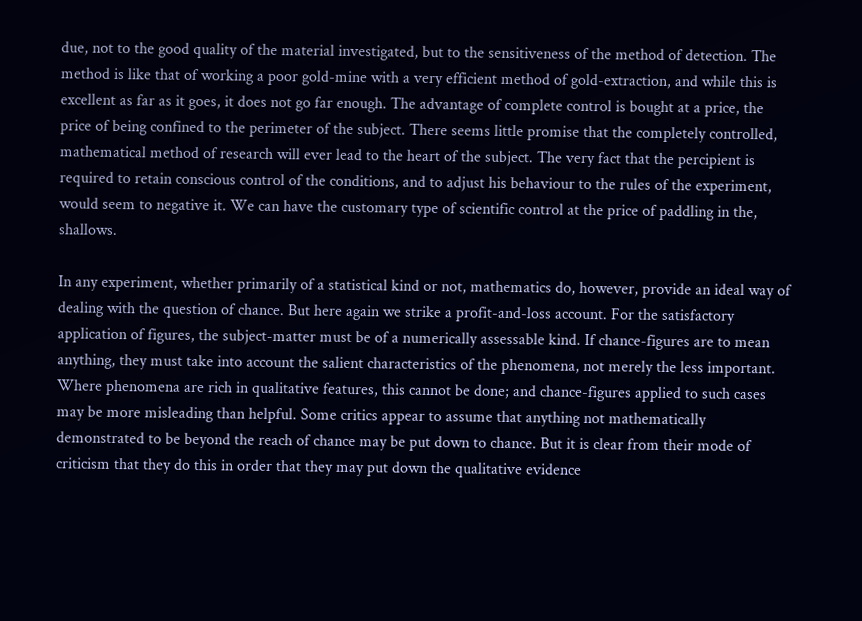due, not to the good quality of the material investigated, but to the sensitiveness of the method of detection. The method is like that of working a poor gold-mine with a very efficient method of gold-extraction, and while this is excellent as far as it goes, it does not go far enough. The advantage of complete control is bought at a price, the price of being confined to the perimeter of the subject. There seems little promise that the completely controlled, mathematical method of research will ever lead to the heart of the subject. The very fact that the percipient is required to retain conscious control of the conditions, and to adjust his behaviour to the rules of the experiment, would seem to negative it. We can have the customary type of scientific control at the price of paddling in the, shallows.

In any experiment, whether primarily of a statistical kind or not, mathematics do, however, provide an ideal way of dealing with the question of chance. But here again we strike a profit-and-loss account. For the satisfactory application of figures, the subject-matter must be of a numerically assessable kind. If chance-figures are to mean anything, they must take into account the salient characteristics of the phenomena, not merely the less important. Where phenomena are rich in qualitative features, this cannot be done; and chance-figures applied to such cases may be more misleading than helpful. Some critics appear to assume that anything not mathematically demonstrated to be beyond the reach of chance may be put down to chance. But it is clear from their mode of criticism that they do this in order that they may put down the qualitative evidence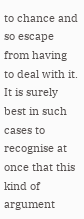to chance and so escape from having to deal with it. It is surely best in such cases to recognise at once that this kind of argument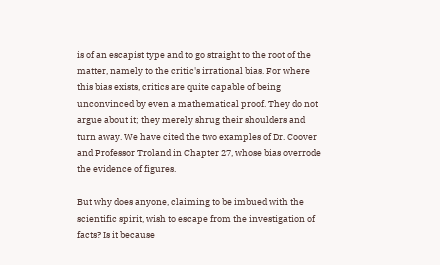is of an escapist type and to go straight to the root of the matter, namely to the critic's irrational bias. For where this bias exists, critics are quite capable of being unconvinced by even a mathematical proof. They do not argue about it; they merely shrug their shoulders and turn away. We have cited the two examples of Dr. Coover and Professor Troland in Chapter 27, whose bias overrode the evidence of figures.

But why does anyone, claiming to be imbued with the scientific spirit, wish to escape from the investigation of facts? Is it because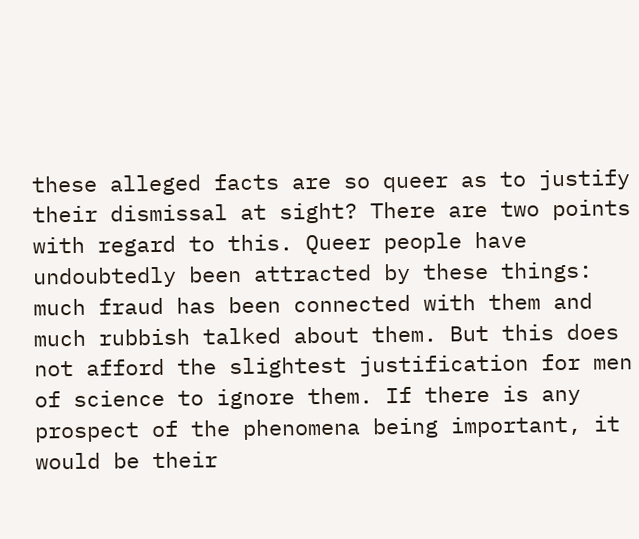these alleged facts are so queer as to justify their dismissal at sight? There are two points with regard to this. Queer people have undoubtedly been attracted by these things: much fraud has been connected with them and much rubbish talked about them. But this does not afford the slightest justification for men of science to ignore them. If there is any prospect of the phenomena being important, it would be their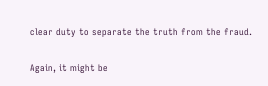clear duty to separate the truth from the fraud.

Again, it might be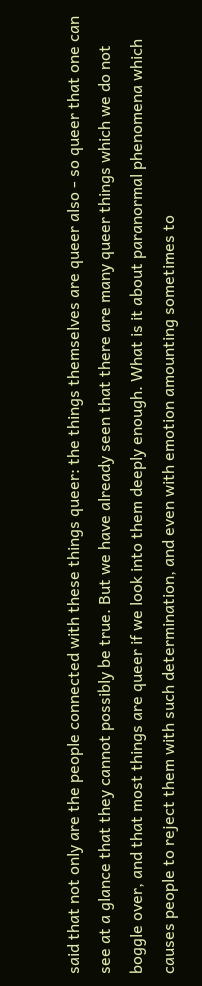said that not only are the people connected with these things queer: the things themselves are queer also - so queer that one can see at a glance that they cannot possibly be true. But we have already seen that there are many queer things which we do not boggle over, and that most things are queer if we look into them deeply enough. What is it about paranormal phenomena which causes people to reject them with such determination, and even with emotion amounting sometimes to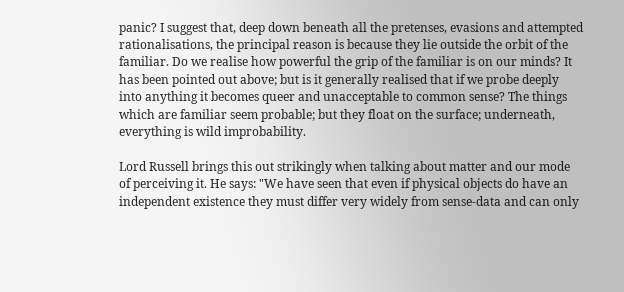panic? I suggest that, deep down beneath all the pretenses, evasions and attempted rationalisations, the principal reason is because they lie outside the orbit of the familiar. Do we realise how powerful the grip of the familiar is on our minds? It has been pointed out above; but is it generally realised that if we probe deeply into anything it becomes queer and unacceptable to common sense? The things which are familiar seem probable; but they float on the surface; underneath, everything is wild improbability.

Lord Russell brings this out strikingly when talking about matter and our mode of perceiving it. He says: "We have seen that even if physical objects do have an independent existence they must differ very widely from sense-data and can only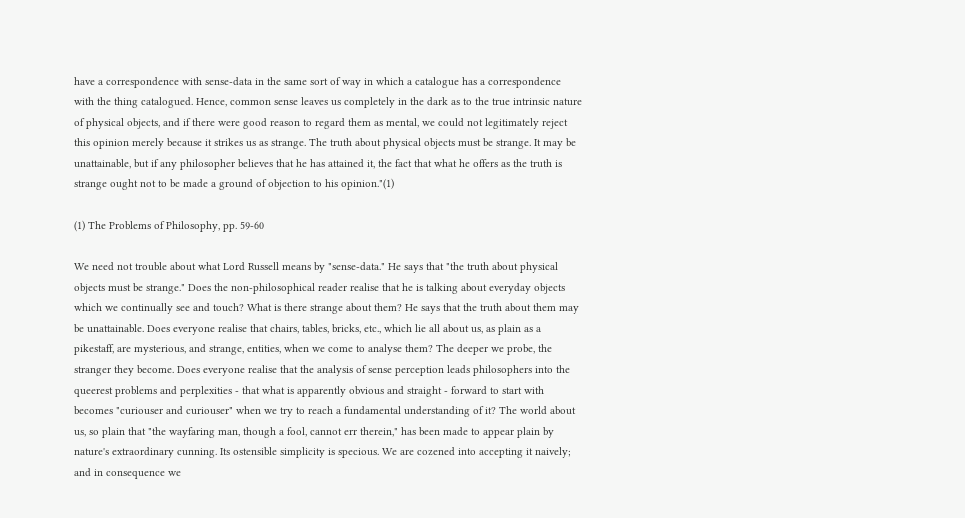have a correspondence with sense-data in the same sort of way in which a catalogue has a correspondence with the thing catalogued. Hence, common sense leaves us completely in the dark as to the true intrinsic nature of physical objects, and if there were good reason to regard them as mental, we could not legitimately reject this opinion merely because it strikes us as strange. The truth about physical objects must be strange. It may be unattainable, but if any philosopher believes that he has attained it, the fact that what he offers as the truth is strange ought not to be made a ground of objection to his opinion."(1)

(1) The Problems of Philosophy, pp. 59-60

We need not trouble about what Lord Russell means by "sense-data." He says that "the truth about physical objects must be strange." Does the non-philosophical reader realise that he is talking about everyday objects which we continually see and touch? What is there strange about them? He says that the truth about them may be unattainable. Does everyone realise that chairs, tables, bricks, etc., which lie all about us, as plain as a pikestaff, are mysterious, and strange, entities, when we come to analyse them? The deeper we probe, the stranger they become. Does everyone realise that the analysis of sense perception leads philosophers into the queerest problems and perplexities - that what is apparently obvious and straight - forward to start with becomes "curiouser and curiouser" when we try to reach a fundamental understanding of it? The world about us, so plain that "the wayfaring man, though a fool, cannot err therein," has been made to appear plain by nature's extraordinary cunning. Its ostensible simplicity is specious. We are cozened into accepting it naively; and in consequence we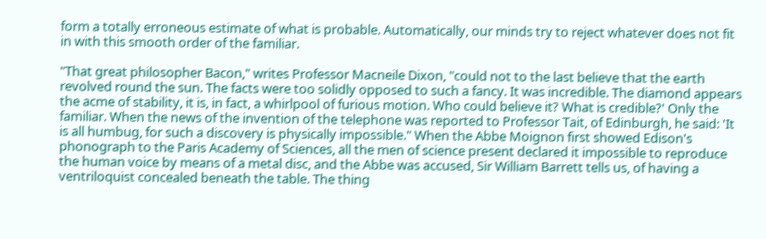form a totally erroneous estimate of what is probable. Automatically, our minds try to reject whatever does not fit in with this smooth order of the familiar.

"That great philosopher Bacon," writes Professor Macneile Dixon, "could not to the last believe that the earth revolved round the sun. The facts were too solidly opposed to such a fancy. It was incredible. The diamond appears the acme of stability, it is, in fact, a whirlpool of furious motion. Who could believe it? What is credible?' Only the familiar. When the news of the invention of the telephone was reported to Professor Tait, of Edinburgh, he said: 'It is all humbug, for such a discovery is physically impossible." When the Abbe Moignon first showed Edison's phonograph to the Paris Academy of Sciences, all the men of science present declared it impossible to reproduce the human voice by means of a metal disc, and the Abbe was accused, Sir William Barrett tells us, of having a ventriloquist concealed beneath the table. The thing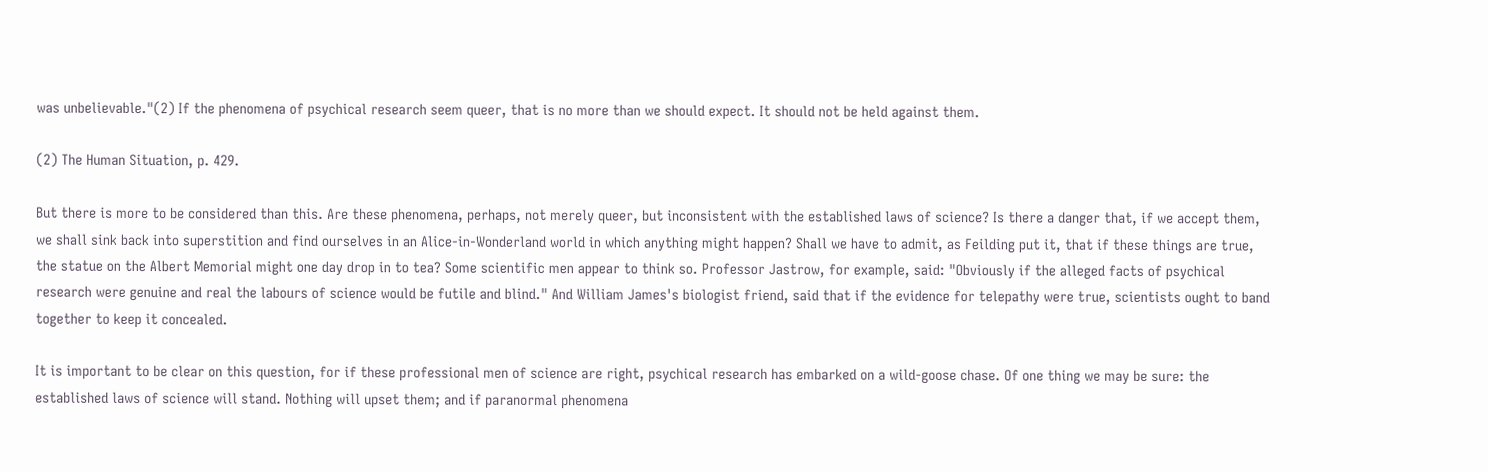was unbelievable."(2) If the phenomena of psychical research seem queer, that is no more than we should expect. It should not be held against them.

(2) The Human Situation, p. 429.

But there is more to be considered than this. Are these phenomena, perhaps, not merely queer, but inconsistent with the established laws of science? Is there a danger that, if we accept them, we shall sink back into superstition and find ourselves in an Alice-in-Wonderland world in which anything might happen? Shall we have to admit, as Feilding put it, that if these things are true, the statue on the Albert Memorial might one day drop in to tea? Some scientific men appear to think so. Professor Jastrow, for example, said: "Obviously if the alleged facts of psychical research were genuine and real the labours of science would be futile and blind." And William James's biologist friend, said that if the evidence for telepathy were true, scientists ought to band together to keep it concealed.

It is important to be clear on this question, for if these professional men of science are right, psychical research has embarked on a wild-goose chase. Of one thing we may be sure: the established laws of science will stand. Nothing will upset them; and if paranormal phenomena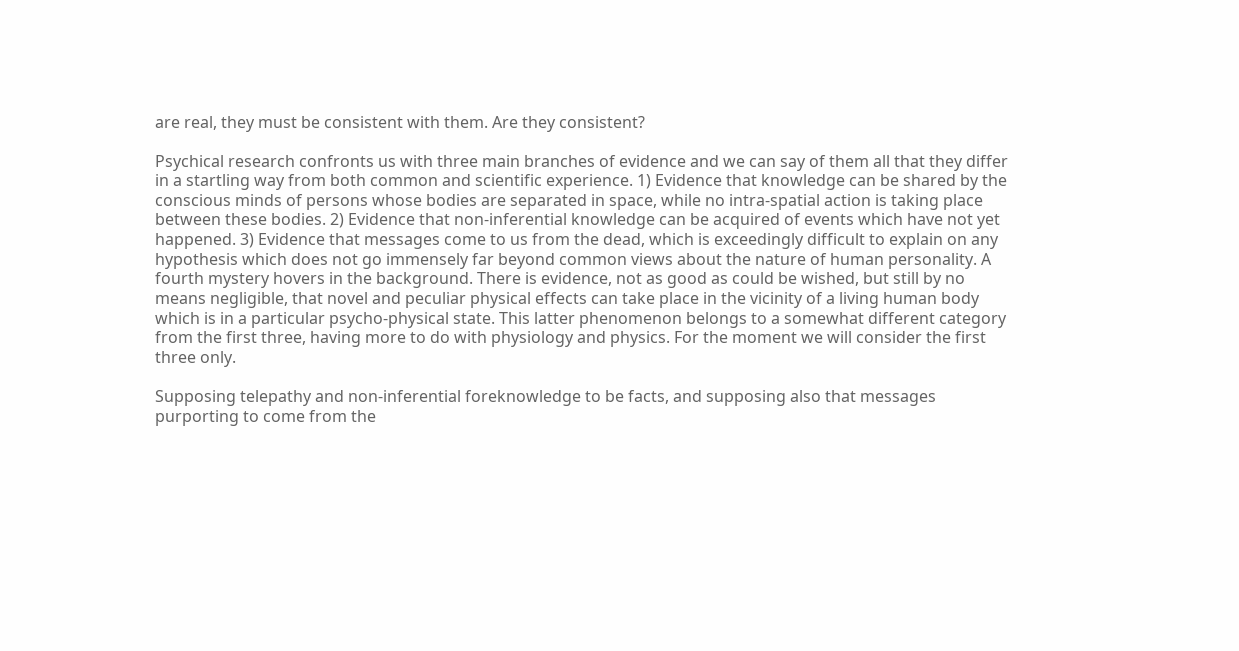are real, they must be consistent with them. Are they consistent?

Psychical research confronts us with three main branches of evidence and we can say of them all that they differ in a startling way from both common and scientific experience. 1) Evidence that knowledge can be shared by the conscious minds of persons whose bodies are separated in space, while no intra-spatial action is taking place between these bodies. 2) Evidence that non-inferential knowledge can be acquired of events which have not yet happened. 3) Evidence that messages come to us from the dead, which is exceedingly difficult to explain on any hypothesis which does not go immensely far beyond common views about the nature of human personality. A fourth mystery hovers in the background. There is evidence, not as good as could be wished, but still by no means negligible, that novel and peculiar physical effects can take place in the vicinity of a living human body which is in a particular psycho-physical state. This latter phenomenon belongs to a somewhat different category from the first three, having more to do with physiology and physics. For the moment we will consider the first three only.

Supposing telepathy and non-inferential foreknowledge to be facts, and supposing also that messages purporting to come from the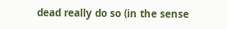dead really do so (in the sense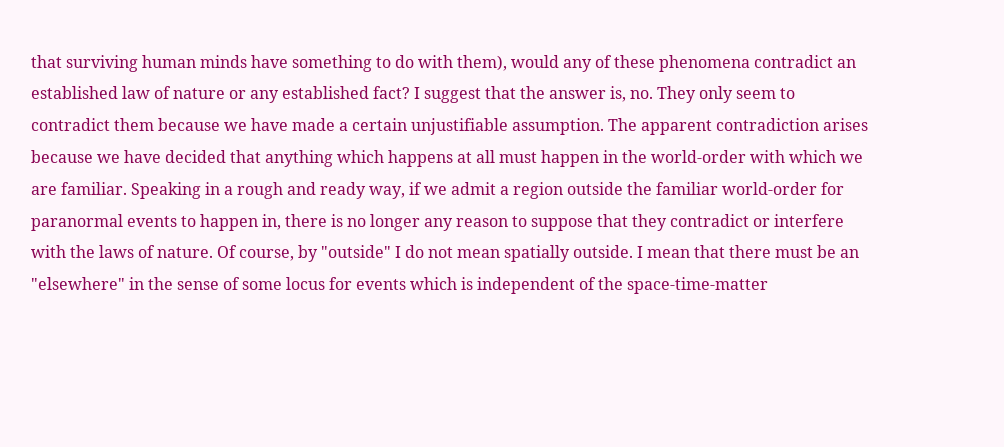that surviving human minds have something to do with them), would any of these phenomena contradict an established law of nature or any established fact? I suggest that the answer is, no. They only seem to contradict them because we have made a certain unjustifiable assumption. The apparent contradiction arises because we have decided that anything which happens at all must happen in the world-order with which we are familiar. Speaking in a rough and ready way, if we admit a region outside the familiar world-order for paranormal events to happen in, there is no longer any reason to suppose that they contradict or interfere with the laws of nature. Of course, by "outside" I do not mean spatially outside. I mean that there must be an "elsewhere" in the sense of some locus for events which is independent of the space-time-matter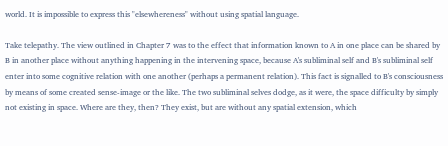world. It is impossible to express this "elsewhereness" without using spatial language.

Take telepathy. The view outlined in Chapter 7 was to the effect that information known to A in one place can be shared by B in another place without anything happening in the intervening space, because A's subliminal self and B's subliminal self enter into some cognitive relation with one another (perhaps a permanent relation). This fact is signalled to B's consciousness by means of some created sense-image or the like. The two subliminal selves dodge, as it were, the space difficulty by simply not existing in space. Where are they, then? They exist, but are without any spatial extension, which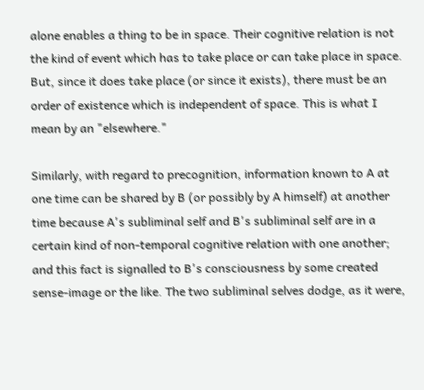alone enables a thing to be in space. Their cognitive relation is not the kind of event which has to take place or can take place in space. But, since it does take place (or since it exists), there must be an order of existence which is independent of space. This is what I mean by an "elsewhere."

Similarly, with regard to precognition, information known to A at one time can be shared by B (or possibly by A himself) at another time because A's subliminal self and B's subliminal self are in a certain kind of non-temporal cognitive relation with one another; and this fact is signalled to B's consciousness by some created sense-image or the like. The two subliminal selves dodge, as it were,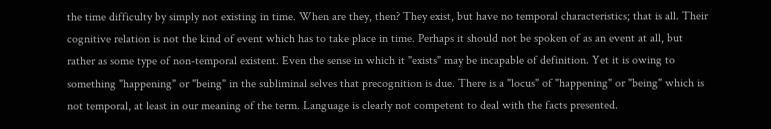the time difficulty by simply not existing in time. When are they, then? They exist, but have no temporal characteristics; that is all. Their cognitive relation is not the kind of event which has to take place in time. Perhaps it should not be spoken of as an event at all, but rather as some type of non-temporal existent. Even the sense in which it "exists" may be incapable of definition. Yet it is owing to something "happening" or "being" in the subliminal selves that precognition is due. There is a "locus" of "happening" or "being" which is not temporal, at least in our meaning of the term. Language is clearly not competent to deal with the facts presented.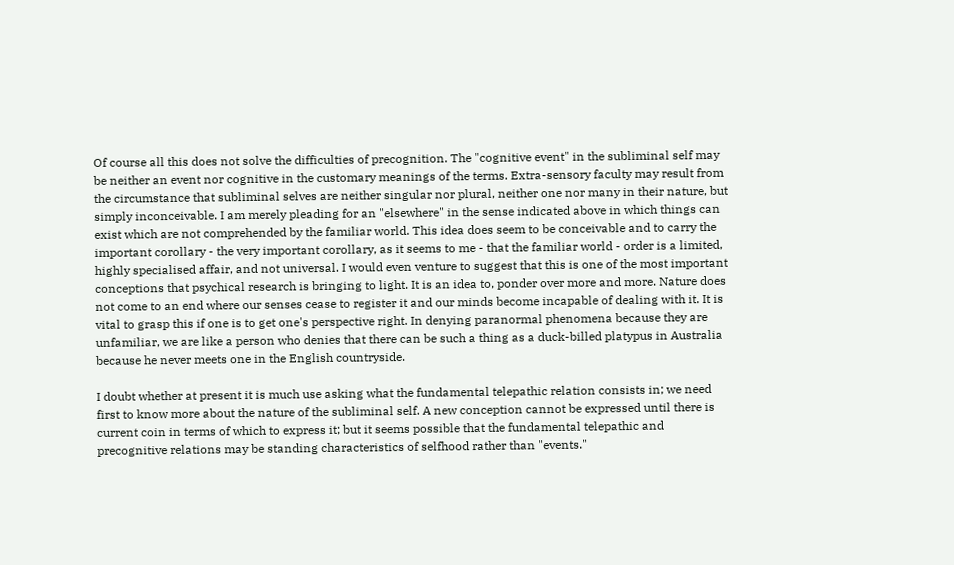Of course all this does not solve the difficulties of precognition. The "cognitive event" in the subliminal self may be neither an event nor cognitive in the customary meanings of the terms. Extra-sensory faculty may result from the circumstance that subliminal selves are neither singular nor plural, neither one nor many in their nature, but simply inconceivable. I am merely pleading for an "elsewhere" in the sense indicated above in which things can exist which are not comprehended by the familiar world. This idea does seem to be conceivable and to carry the important corollary - the very important corollary, as it seems to me - that the familiar world - order is a limited, highly specialised affair, and not universal. I would even venture to suggest that this is one of the most important conceptions that psychical research is bringing to light. It is an idea to, ponder over more and more. Nature does not come to an end where our senses cease to register it and our minds become incapable of dealing with it. It is vital to grasp this if one is to get one's perspective right. In denying paranormal phenomena because they are unfamiliar, we are like a person who denies that there can be such a thing as a duck-billed platypus in Australia because he never meets one in the English countryside.

I doubt whether at present it is much use asking what the fundamental telepathic relation consists in; we need first to know more about the nature of the subliminal self. A new conception cannot be expressed until there is current coin in terms of which to express it; but it seems possible that the fundamental telepathic and precognitive relations may be standing characteristics of selfhood rather than "events."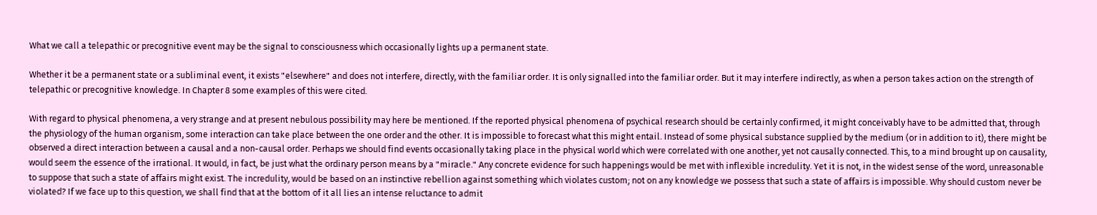What we call a telepathic or precognitive event may be the signal to consciousness which occasionally lights up a permanent state.

Whether it be a permanent state or a subliminal event, it exists "elsewhere" and does not interfere, directly, with the familiar order. It is only signalled into the familiar order. But it may interfere indirectly, as when a person takes action on the strength of telepathic or precognitive knowledge. In Chapter 8 some examples of this were cited.

With regard to physical phenomena, a very strange and at present nebulous possibility may here be mentioned. If the reported physical phenomena of psychical research should be certainly confirmed, it might conceivably have to be admitted that, through the physiology of the human organism, some interaction can take place between the one order and the other. It is impossible to forecast what this might entail. Instead of some physical substance supplied by the medium (or in addition to it), there might be observed a direct interaction between a causal and a non-causal order. Perhaps we should find events occasionally taking place in the physical world which were correlated with one another, yet not causally connected. This, to a mind brought up on causality, would seem the essence of the irrational. It would, in fact, be just what the ordinary person means by a "miracle." Any concrete evidence for such happenings would be met with inflexible incredulity. Yet it is not, in the widest sense of the word, unreasonable to suppose that such a state of affairs might exist. The incredulity, would be based on an instinctive rebellion against something which violates custom; not on any knowledge we possess that such a state of affairs is impossible. Why should custom never be violated? If we face up to this question, we shall find that at the bottom of it all lies an intense reluctance to admit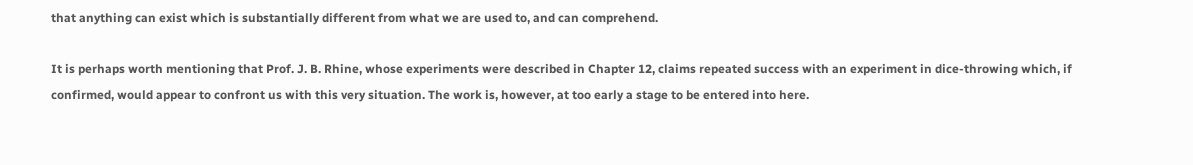that anything can exist which is substantially different from what we are used to, and can comprehend.

It is perhaps worth mentioning that Prof. J. B. Rhine, whose experiments were described in Chapter 12, claims repeated success with an experiment in dice-throwing which, if confirmed, would appear to confront us with this very situation. The work is, however, at too early a stage to be entered into here.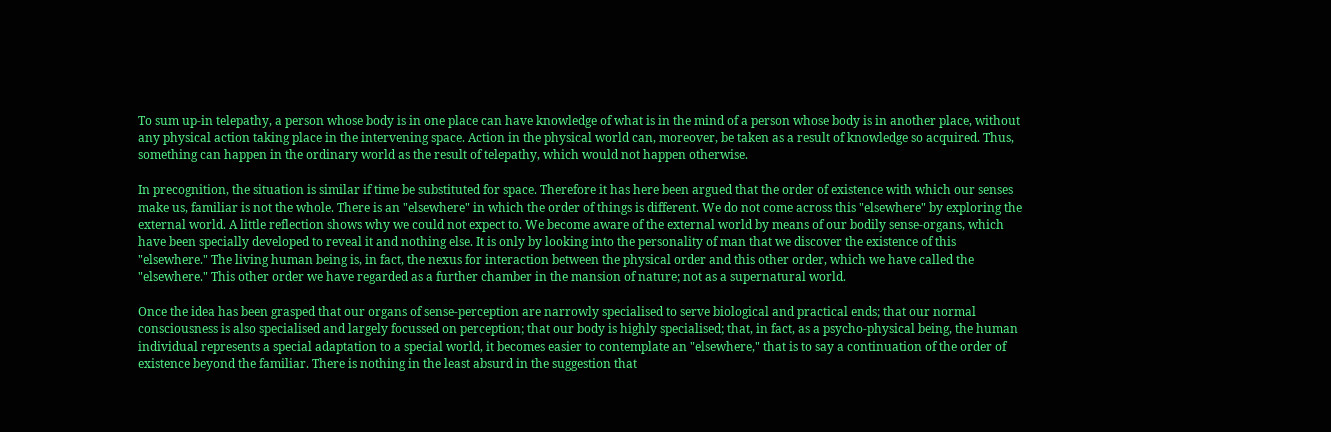To sum up-in telepathy, a person whose body is in one place can have knowledge of what is in the mind of a person whose body is in another place, without any physical action taking place in the intervening space. Action in the physical world can, moreover, be taken as a result of knowledge so acquired. Thus, something can happen in the ordinary world as the result of telepathy, which would not happen otherwise.

In precognition, the situation is similar if time be substituted for space. Therefore it has here been argued that the order of existence with which our senses make us, familiar is not the whole. There is an "elsewhere" in which the order of things is different. We do not come across this "elsewhere" by exploring the external world. A little reflection shows why we could not expect to. We become aware of the external world by means of our bodily sense-organs, which have been specially developed to reveal it and nothing else. It is only by looking into the personality of man that we discover the existence of this "elsewhere." The living human being is, in fact, the nexus for interaction between the physical order and this other order, which we have called the "elsewhere." This other order we have regarded as a further chamber in the mansion of nature; not as a supernatural world.

Once the idea has been grasped that our organs of sense-perception are narrowly specialised to serve biological and practical ends; that our normal consciousness is also specialised and largely focussed on perception; that our body is highly specialised; that, in fact, as a psycho-physical being, the human individual represents a special adaptation to a special world, it becomes easier to contemplate an "elsewhere," that is to say a continuation of the order of existence beyond the familiar. There is nothing in the least absurd in the suggestion that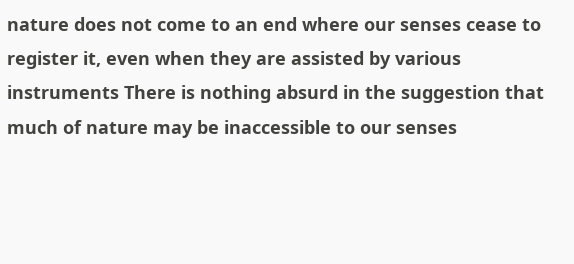nature does not come to an end where our senses cease to register it, even when they are assisted by various instruments There is nothing absurd in the suggestion that much of nature may be inaccessible to our senses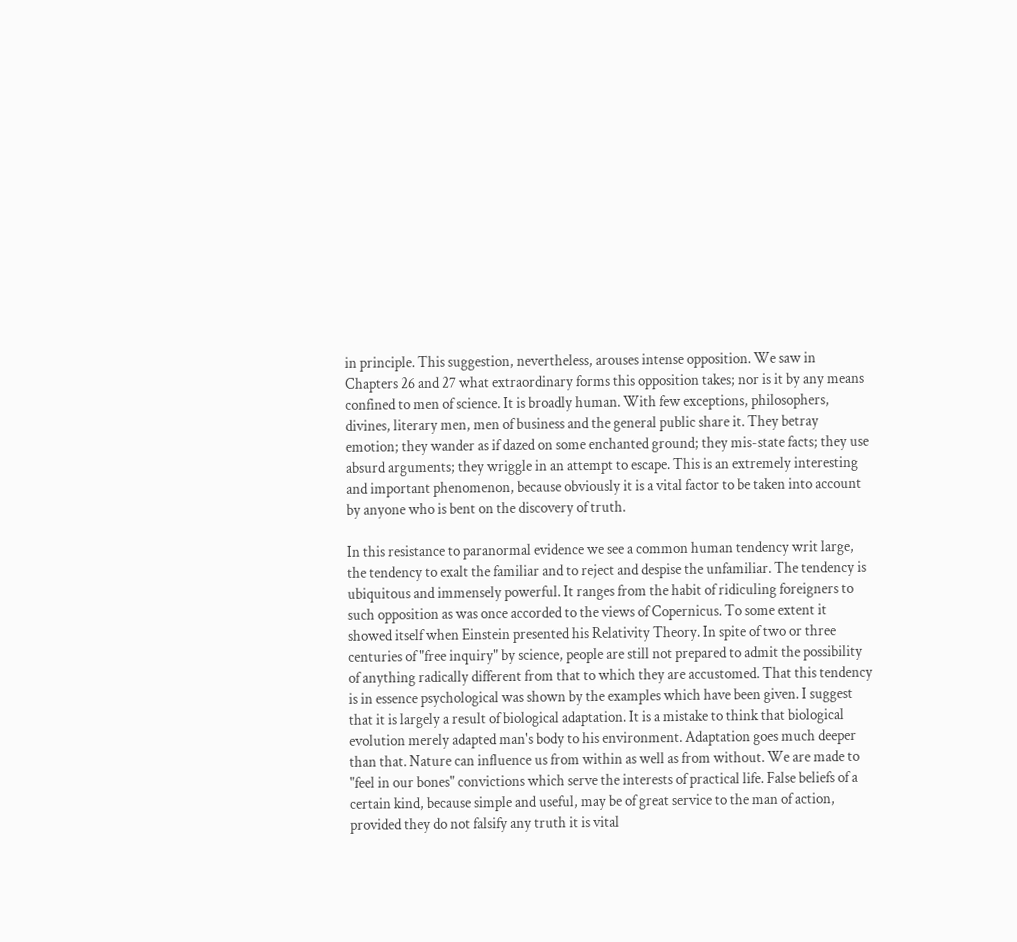in principle. This suggestion, nevertheless, arouses intense opposition. We saw in Chapters 26 and 27 what extraordinary forms this opposition takes; nor is it by any means confined to men of science. It is broadly human. With few exceptions, philosophers, divines, literary men, men of business and the general public share it. They betray emotion; they wander as if dazed on some enchanted ground; they mis-state facts; they use absurd arguments; they wriggle in an attempt to escape. This is an extremely interesting and important phenomenon, because obviously it is a vital factor to be taken into account by anyone who is bent on the discovery of truth.

In this resistance to paranormal evidence we see a common human tendency writ large, the tendency to exalt the familiar and to reject and despise the unfamiliar. The tendency is ubiquitous and immensely powerful. It ranges from the habit of ridiculing foreigners to such opposition as was once accorded to the views of Copernicus. To some extent it showed itself when Einstein presented his Relativity Theory. In spite of two or three centuries of "free inquiry" by science, people are still not prepared to admit the possibility of anything radically different from that to which they are accustomed. That this tendency is in essence psychological was shown by the examples which have been given. I suggest that it is largely a result of biological adaptation. It is a mistake to think that biological evolution merely adapted man's body to his environment. Adaptation goes much deeper than that. Nature can influence us from within as well as from without. We are made to "feel in our bones" convictions which serve the interests of practical life. False beliefs of a certain kind, because simple and useful, may be of great service to the man of action, provided they do not falsify any truth it is vital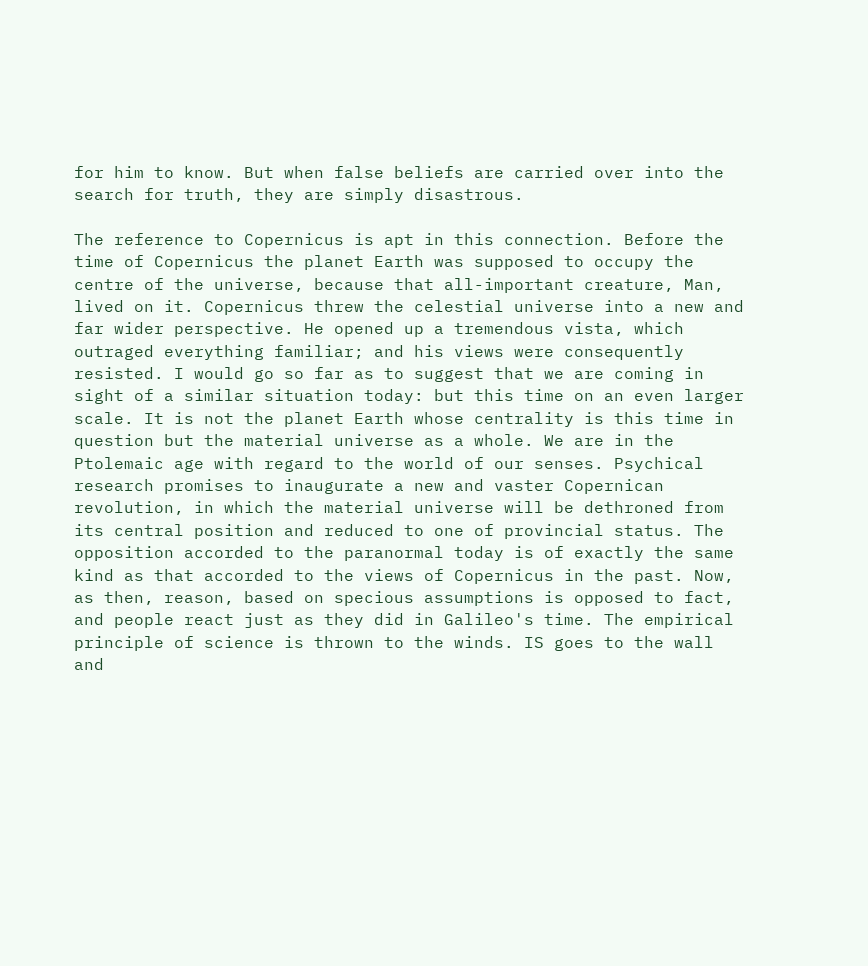for him to know. But when false beliefs are carried over into the search for truth, they are simply disastrous.

The reference to Copernicus is apt in this connection. Before the time of Copernicus the planet Earth was supposed to occupy the centre of the universe, because that all-important creature, Man, lived on it. Copernicus threw the celestial universe into a new and far wider perspective. He opened up a tremendous vista, which outraged everything familiar; and his views were consequently resisted. I would go so far as to suggest that we are coming in sight of a similar situation today: but this time on an even larger scale. It is not the planet Earth whose centrality is this time in question but the material universe as a whole. We are in the Ptolemaic age with regard to the world of our senses. Psychical research promises to inaugurate a new and vaster Copernican revolution, in which the material universe will be dethroned from its central position and reduced to one of provincial status. The opposition accorded to the paranormal today is of exactly the same kind as that accorded to the views of Copernicus in the past. Now, as then, reason, based on specious assumptions is opposed to fact, and people react just as they did in Galileo's time. The empirical principle of science is thrown to the winds. IS goes to the wall and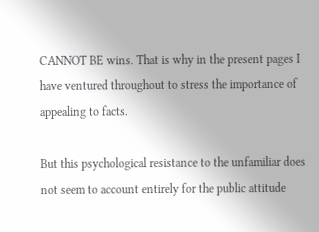CANNOT BE wins. That is why in the present pages I have ventured throughout to stress the importance of appealing to facts.

But this psychological resistance to the unfamiliar does not seem to account entirely for the public attitude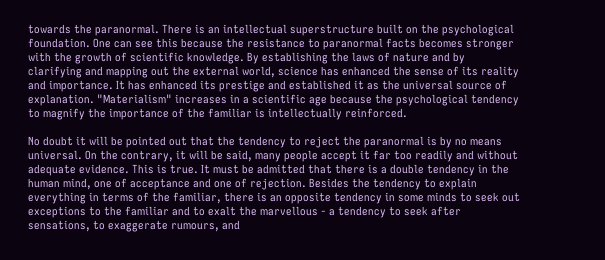towards the paranormal. There is an intellectual superstructure built on the psychological foundation. One can see this because the resistance to paranormal facts becomes stronger with the growth of scientific knowledge. By establishing the laws of nature and by clarifying and mapping out the external world, science has enhanced the sense of its reality and importance. It has enhanced its prestige and established it as the universal source of explanation. "Materialism" increases in a scientific age because the psychological tendency to magnify the importance of the familiar is intellectually reinforced.

No doubt it will be pointed out that the tendency to reject the paranormal is by no means universal. On the contrary, it will be said, many people accept it far too readily and without adequate evidence. This is true. It must be admitted that there is a double tendency in the human mind, one of acceptance and one of rejection. Besides the tendency to explain everything in terms of the familiar, there is an opposite tendency in some minds to seek out exceptions to the familiar and to exalt the marvellous - a tendency to seek after sensations, to exaggerate rumours, and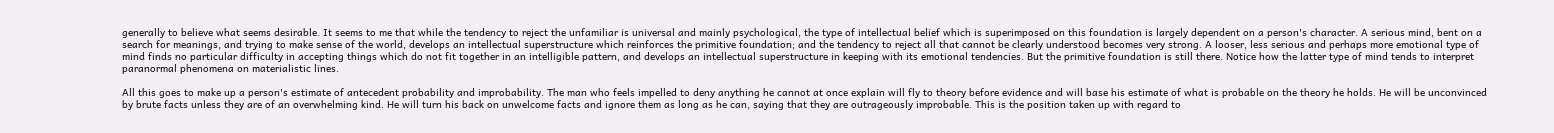generally to believe what seems desirable. It seems to me that while the tendency to reject the unfamiliar is universal and mainly psychological, the type of intellectual belief which is superimposed on this foundation is largely dependent on a person's character. A serious mind, bent on a search for meanings, and trying to make sense of the world, develops an intellectual superstructure which reinforces the primitive foundation; and the tendency to reject all that cannot be clearly understood becomes very strong. A looser, less serious and perhaps more emotional type of mind finds no particular difficulty in accepting things which do not fit together in an intelligible pattern, and develops an intellectual superstructure in keeping with its emotional tendencies. But the primitive foundation is still there. Notice how the latter type of mind tends to interpret paranormal phenomena on materialistic lines.

All this goes to make up a person's estimate of antecedent probability and improbability. The man who feels impelled to deny anything he cannot at once explain will fly to theory before evidence and will base his estimate of what is probable on the theory he holds. He will be unconvinced by brute facts unless they are of an overwhelming kind. He will turn his back on unwelcome facts and ignore them as long as he can, saying that they are outrageously improbable. This is the position taken up with regard to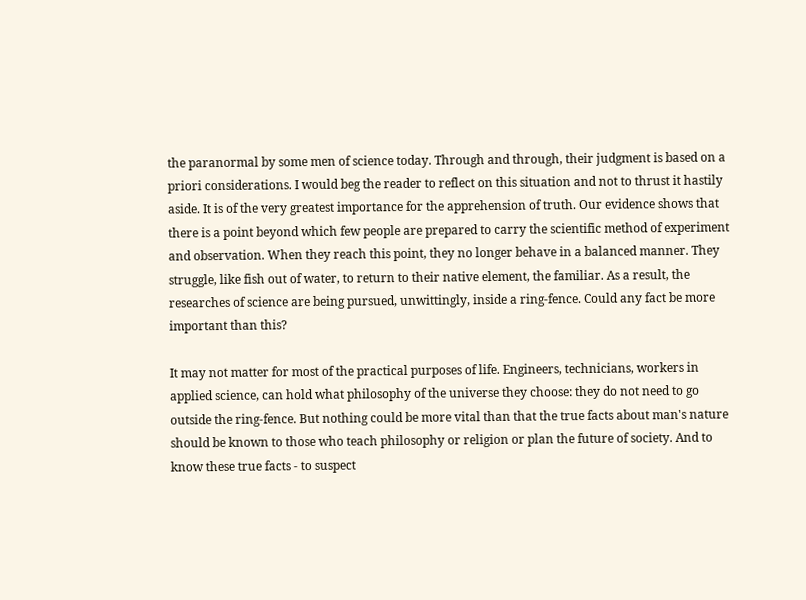the paranormal by some men of science today. Through and through, their judgment is based on a priori considerations. I would beg the reader to reflect on this situation and not to thrust it hastily aside. It is of the very greatest importance for the apprehension of truth. Our evidence shows that there is a point beyond which few people are prepared to carry the scientific method of experiment and observation. When they reach this point, they no longer behave in a balanced manner. They struggle, like fish out of water, to return to their native element, the familiar. As a result, the researches of science are being pursued, unwittingly, inside a ring-fence. Could any fact be more important than this?

It may not matter for most of the practical purposes of life. Engineers, technicians, workers in applied science, can hold what philosophy of the universe they choose: they do not need to go outside the ring-fence. But nothing could be more vital than that the true facts about man's nature should be known to those who teach philosophy or religion or plan the future of society. And to know these true facts - to suspect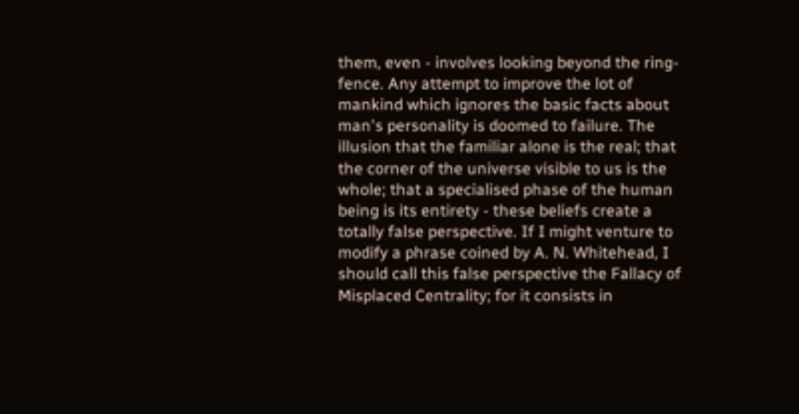them, even - involves looking beyond the ring-fence. Any attempt to improve the lot of mankind which ignores the basic facts about man's personality is doomed to failure. The illusion that the familiar alone is the real; that the corner of the universe visible to us is the whole; that a specialised phase of the human being is its entirety - these beliefs create a totally false perspective. If I might venture to modify a phrase coined by A. N. Whitehead, I should call this false perspective the Fallacy of Misplaced Centrality; for it consists in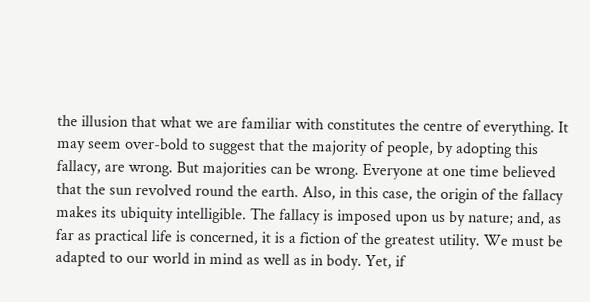the illusion that what we are familiar with constitutes the centre of everything. It may seem over-bold to suggest that the majority of people, by adopting this fallacy, are wrong. But majorities can be wrong. Everyone at one time believed that the sun revolved round the earth. Also, in this case, the origin of the fallacy makes its ubiquity intelligible. The fallacy is imposed upon us by nature; and, as far as practical life is concerned, it is a fiction of the greatest utility. We must be adapted to our world in mind as well as in body. Yet, if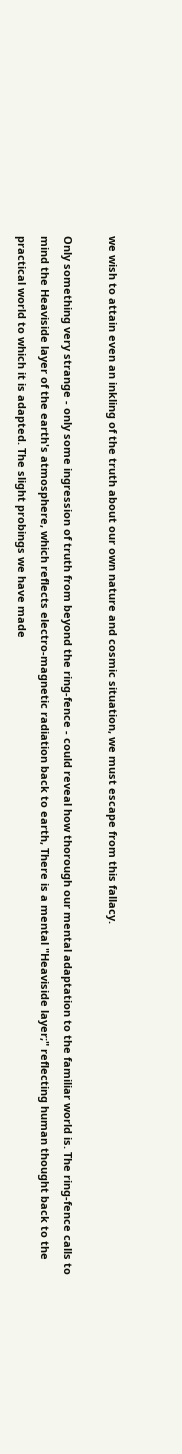we wish to attain even an inkling of the truth about our own nature and cosmic situation, we must escape from this fallacy.

Only something very strange - only some ingression of truth from beyond the ring-fence - could reveal how thorough our mental adaptation to the familiar world is. The ring-fence calls to mind the Heaviside layer of the earth's atmosphere, which reflects electro-magnetic radiation back to earth, There is a mental "Heaviside layer;" reflecting human thought back to the practical world to which it is adapted. The slight probings we have made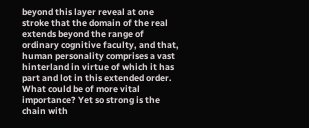beyond this layer reveal at one stroke that the domain of the real extends beyond the range of ordinary cognitive faculty, and that, human personality comprises a vast hinterland in virtue of which it has part and lot in this extended order. What could be of more vital importance? Yet so strong is the chain with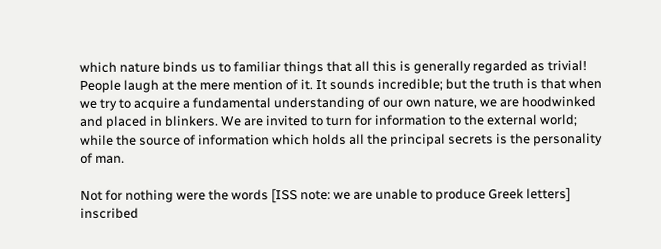which nature binds us to familiar things that all this is generally regarded as trivial! People laugh at the mere mention of it. It sounds incredible; but the truth is that when we try to acquire a fundamental understanding of our own nature, we are hoodwinked and placed in blinkers. We are invited to turn for information to the external world; while the source of information which holds all the principal secrets is the personality of man.

Not for nothing were the words [ISS note: we are unable to produce Greek letters] inscribed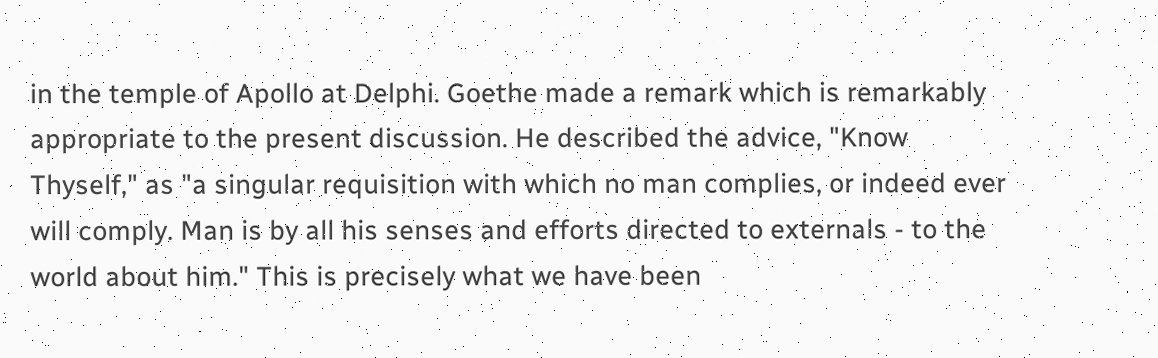in the temple of Apollo at Delphi. Goethe made a remark which is remarkably appropriate to the present discussion. He described the advice, "Know Thyself," as "a singular requisition with which no man complies, or indeed ever will comply. Man is by all his senses and efforts directed to externals - to the world about him." This is precisely what we have been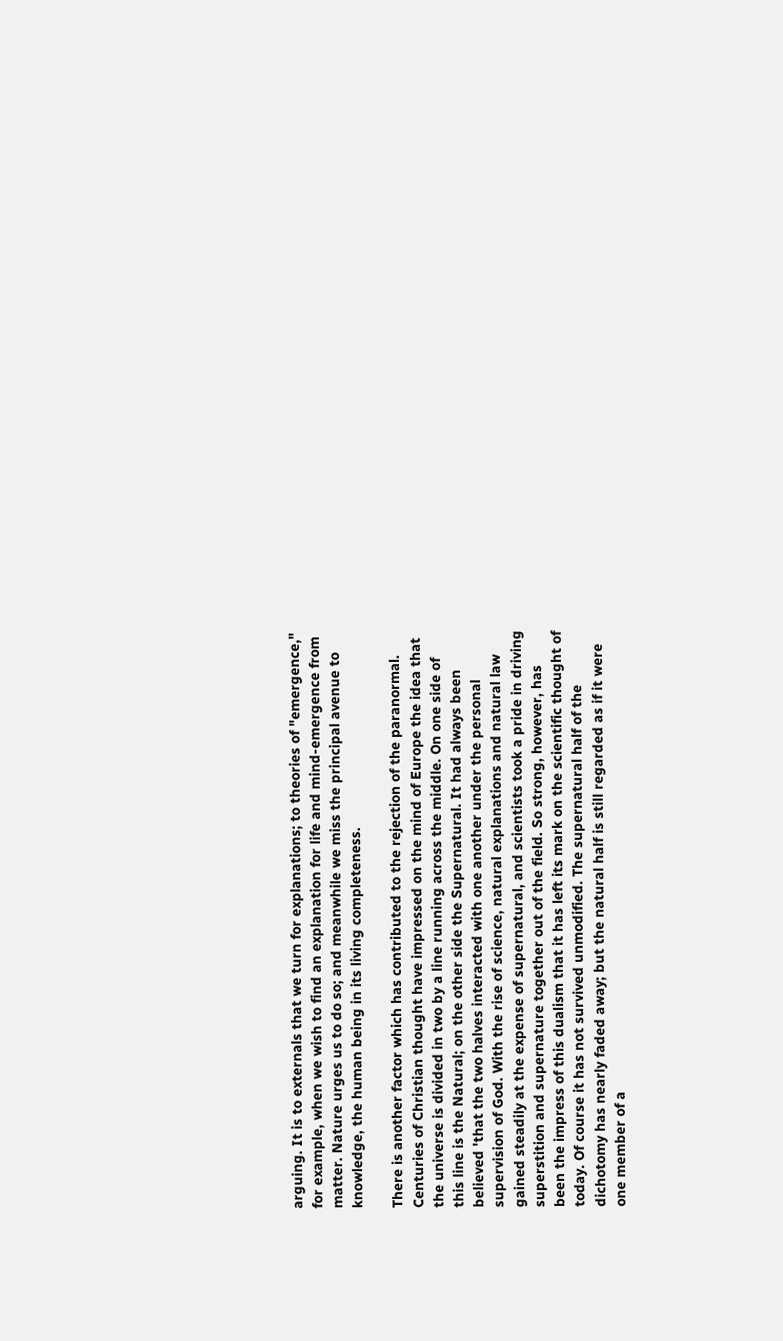arguing. It is to externals that we turn for explanations; to theories of "emergence," for example, when we wish to find an explanation for life and mind-emergence from matter. Nature urges us to do so; and meanwhile we miss the principal avenue to knowledge, the human being in its living completeness.

There is another factor which has contributed to the rejection of the paranormal. Centuries of Christian thought have impressed on the mind of Europe the idea that the universe is divided in two by a line running across the middle. On one side of this line is the Natural; on the other side the Supernatural. It had always been believed 'that the two halves interacted with one another under the personal supervision of God. With the rise of science, natural explanations and natural law gained steadily at the expense of supernatural, and scientists took a pride in driving superstition and supernature together out of the field. So strong, however, has been the impress of this dualism that it has left its mark on the scientific thought of today. Of course it has not survived unmodified. The supernatural half of the dichotomy has nearly faded away; but the natural half is still regarded as if it were one member of a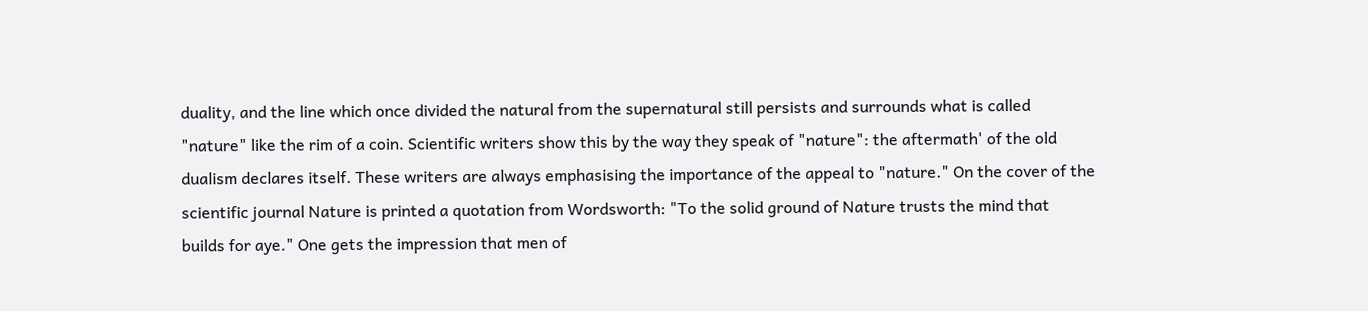duality, and the line which once divided the natural from the supernatural still persists and surrounds what is called "nature" like the rim of a coin. Scientific writers show this by the way they speak of "nature": the aftermath' of the old dualism declares itself. These writers are always emphasising the importance of the appeal to "nature." On the cover of the scientific journal Nature is printed a quotation from Wordsworth: "To the solid ground of Nature trusts the mind that builds for aye." One gets the impression that men of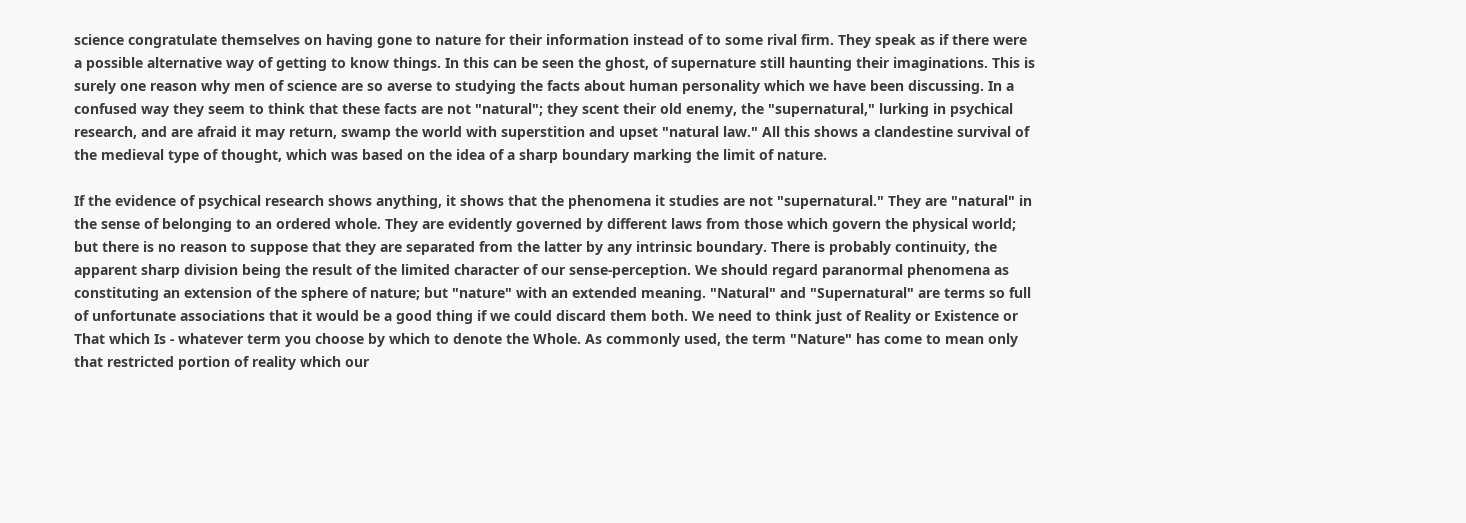science congratulate themselves on having gone to nature for their information instead of to some rival firm. They speak as if there were a possible alternative way of getting to know things. In this can be seen the ghost, of supernature still haunting their imaginations. This is surely one reason why men of science are so averse to studying the facts about human personality which we have been discussing. In a confused way they seem to think that these facts are not "natural"; they scent their old enemy, the "supernatural," lurking in psychical research, and are afraid it may return, swamp the world with superstition and upset "natural law." All this shows a clandestine survival of the medieval type of thought, which was based on the idea of a sharp boundary marking the limit of nature.

If the evidence of psychical research shows anything, it shows that the phenomena it studies are not "supernatural." They are "natural" in the sense of belonging to an ordered whole. They are evidently governed by different laws from those which govern the physical world; but there is no reason to suppose that they are separated from the latter by any intrinsic boundary. There is probably continuity, the apparent sharp division being the result of the limited character of our sense-perception. We should regard paranormal phenomena as constituting an extension of the sphere of nature; but "nature" with an extended meaning. "Natural" and "Supernatural" are terms so full of unfortunate associations that it would be a good thing if we could discard them both. We need to think just of Reality or Existence or That which Is - whatever term you choose by which to denote the Whole. As commonly used, the term "Nature" has come to mean only that restricted portion of reality which our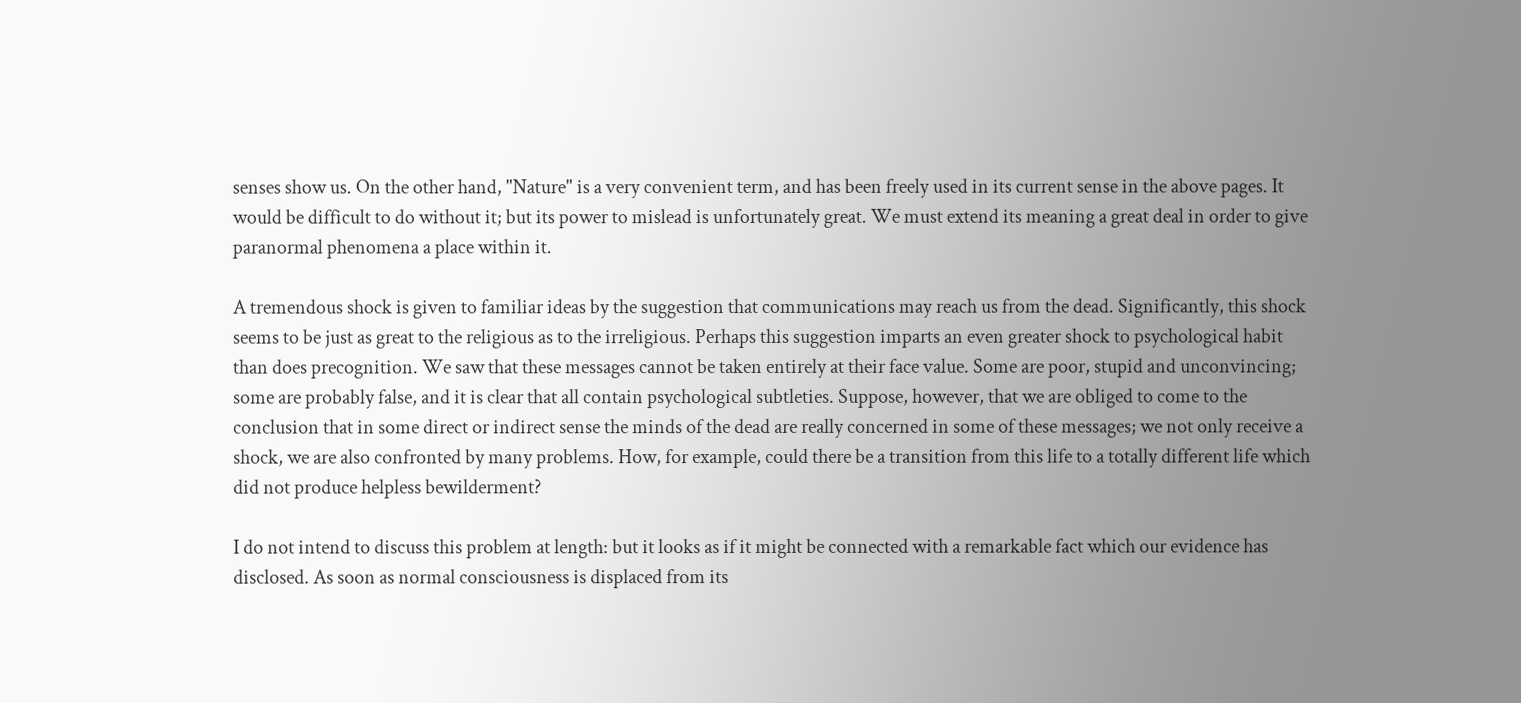senses show us. On the other hand, "Nature" is a very convenient term, and has been freely used in its current sense in the above pages. It would be difficult to do without it; but its power to mislead is unfortunately great. We must extend its meaning a great deal in order to give paranormal phenomena a place within it.

A tremendous shock is given to familiar ideas by the suggestion that communications may reach us from the dead. Significantly, this shock seems to be just as great to the religious as to the irreligious. Perhaps this suggestion imparts an even greater shock to psychological habit than does precognition. We saw that these messages cannot be taken entirely at their face value. Some are poor, stupid and unconvincing; some are probably false, and it is clear that all contain psychological subtleties. Suppose, however, that we are obliged to come to the conclusion that in some direct or indirect sense the minds of the dead are really concerned in some of these messages; we not only receive a shock, we are also confronted by many problems. How, for example, could there be a transition from this life to a totally different life which did not produce helpless bewilderment?

I do not intend to discuss this problem at length: but it looks as if it might be connected with a remarkable fact which our evidence has disclosed. As soon as normal consciousness is displaced from its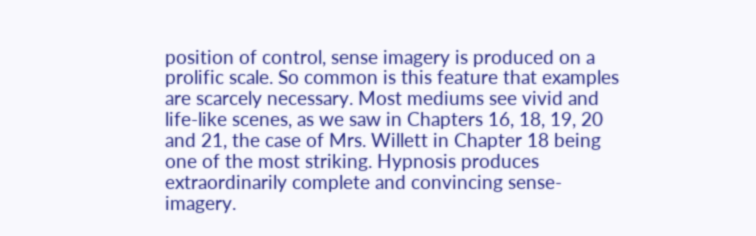position of control, sense imagery is produced on a prolific scale. So common is this feature that examples are scarcely necessary. Most mediums see vivid and life-like scenes, as we saw in Chapters 16, 18, 19, 20 and 21, the case of Mrs. Willett in Chapter 18 being one of the most striking. Hypnosis produces extraordinarily complete and convincing sense-imagery.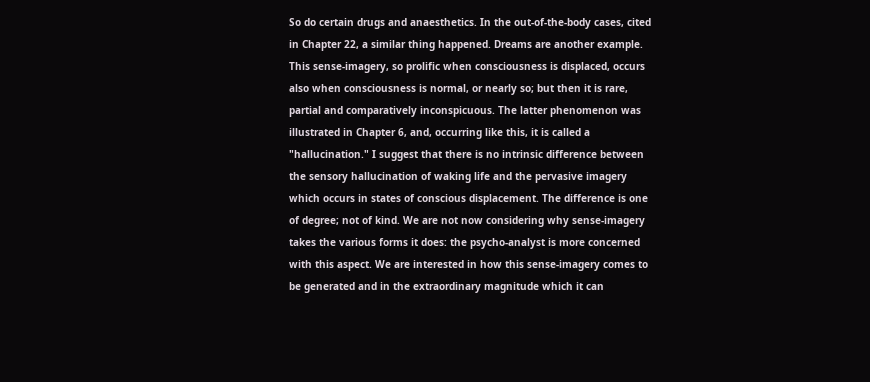So do certain drugs and anaesthetics. In the out-of-the-body cases, cited in Chapter 22, a similar thing happened. Dreams are another example. This sense-imagery, so prolific when consciousness is displaced, occurs also when consciousness is normal, or nearly so; but then it is rare, partial and comparatively inconspicuous. The latter phenomenon was illustrated in Chapter 6, and, occurring like this, it is called a "hallucination." I suggest that there is no intrinsic difference between the sensory hallucination of waking life and the pervasive imagery which occurs in states of conscious displacement. The difference is one of degree; not of kind. We are not now considering why sense-imagery takes the various forms it does: the psycho-analyst is more concerned with this aspect. We are interested in how this sense-imagery comes to be generated and in the extraordinary magnitude which it can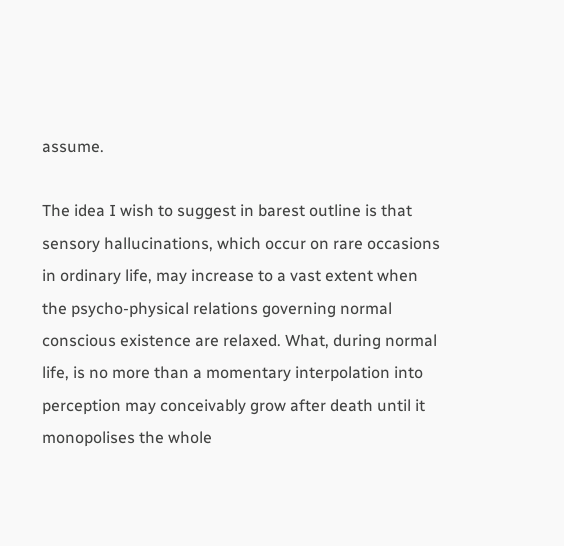assume.

The idea I wish to suggest in barest outline is that sensory hallucinations, which occur on rare occasions in ordinary life, may increase to a vast extent when the psycho-physical relations governing normal conscious existence are relaxed. What, during normal life, is no more than a momentary interpolation into perception may conceivably grow after death until it monopolises the whole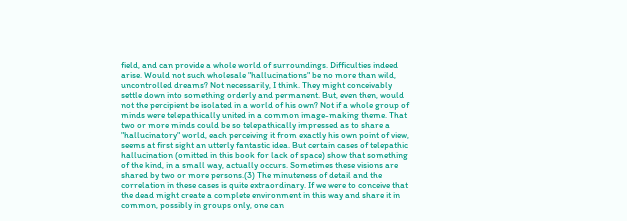field, and can provide a whole world of surroundings. Difficulties indeed arise. Would not such wholesale "hallucinations" be no more than wild, uncontrolled dreams? Not necessarily, I think. They might conceivably settle down into something orderly and permanent. But, even then, would not the percipient be isolated in a world of his own? Not if a whole group of minds were telepathically united in a common image-making theme. That two or more minds could be so telepathically impressed as to share a "hallucinatory" world, each perceiving it from exactly his own point of view, seems at first sight an utterly fantastic idea. But certain cases of telepathic hallucination (omitted in this book for lack of space) show that something of the kind, in a small way, actually occurs. Sometimes these visions are shared by two or more persons.(3) The minuteness of detail and the correlation in these cases is quite extraordinary. If we were to conceive that the dead might create a complete environment in this way and share it in common, possibly in groups only, one can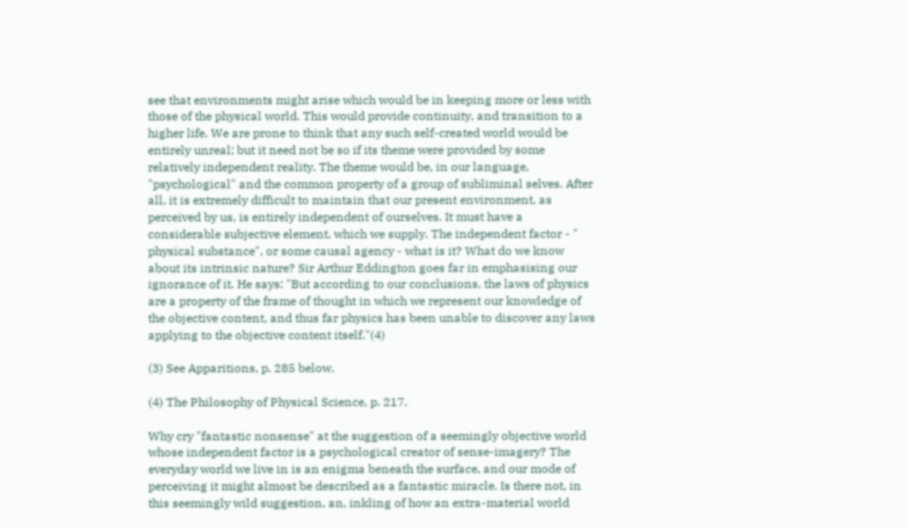see that environments might arise which would be in keeping more or less with those of the physical world. This would provide continuity, and transition to a higher life. We are prone to think that any such self-created world would be entirely unreal; but it need not be so if its theme were provided by some relatively independent reality. The theme would be, in our language, "psychological" and the common property of a group of subliminal selves. After all, it is extremely difficult to maintain that our present environment, as perceived by us, is entirely independent of ourselves. It must have a considerable subjective element, which we supply. The independent factor - " physical substance", or some causal agency - what is it? What do we know about its intrinsic nature? Sir Arthur Eddington goes far in emphasising our ignorance of it. He says: "But according to our conclusions, the laws of physics are a property of the frame of thought in which we represent our knowledge of the objective content, and thus far physics has been unable to discover any laws applying to the objective content itself."(4)

(3) See Apparitions, p. 285 below.

(4) The Philosophy of Physical Science, p. 217.

Why cry "fantastic nonsense" at the suggestion of a seemingly objective world whose independent factor is a psychological creator of sense-imagery? The everyday world we live in is an enigma beneath the surface, and our mode of perceiving it might almost be described as a fantastic miracle. Is there not, in this seemingly wild suggestion, an, inkling of how an extra-material world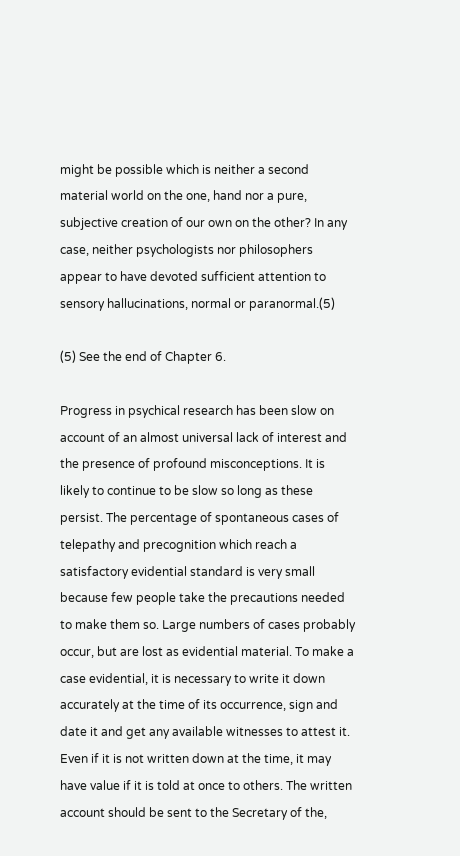might be possible which is neither a second material world on the one, hand nor a pure, subjective creation of our own on the other? In any case, neither psychologists nor philosophers appear to have devoted sufficient attention to sensory hallucinations, normal or paranormal.(5)

(5) See the end of Chapter 6.

Progress in psychical research has been slow on account of an almost universal lack of interest and the presence of profound misconceptions. It is likely to continue to be slow so long as these persist. The percentage of spontaneous cases of telepathy and precognition which reach a satisfactory evidential standard is very small because few people take the precautions needed to make them so. Large numbers of cases probably occur, but are lost as evidential material. To make a case evidential, it is necessary to write it down accurately at the time of its occurrence, sign and date it and get any available witnesses to attest it. Even if it is not written down at the time, it may have value if it is told at once to others. The written account should be sent to the Secretary of the,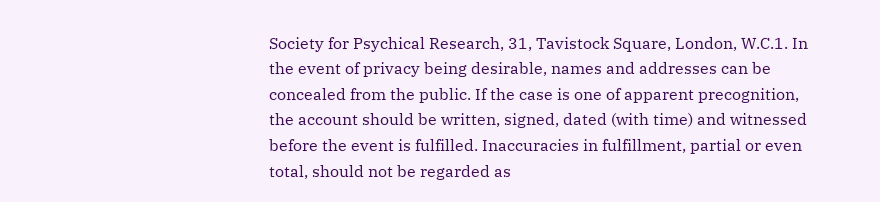Society for Psychical Research, 31, Tavistock Square, London, W.C.1. In the event of privacy being desirable, names and addresses can be concealed from the public. If the case is one of apparent precognition, the account should be written, signed, dated (with time) and witnessed before the event is fulfilled. Inaccuracies in fulfillment, partial or even total, should not be regarded as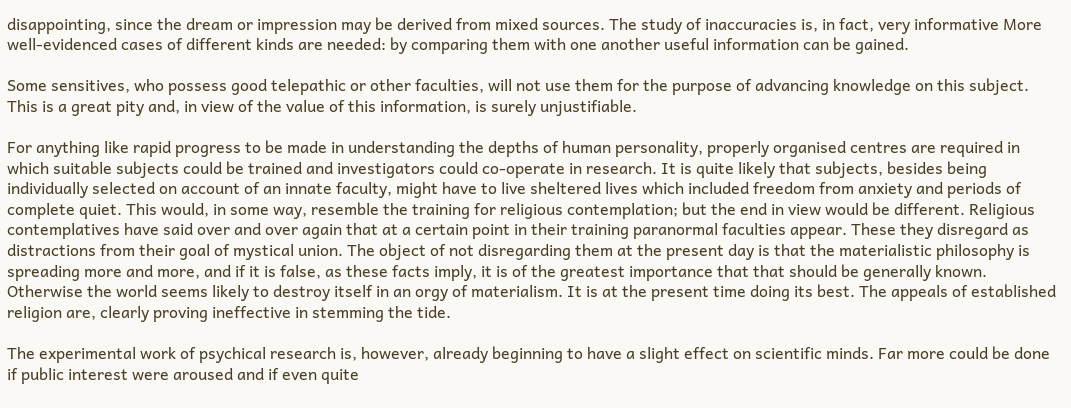disappointing, since the dream or impression may be derived from mixed sources. The study of inaccuracies is, in fact, very informative More well-evidenced cases of different kinds are needed: by comparing them with one another useful information can be gained.

Some sensitives, who possess good telepathic or other faculties, will not use them for the purpose of advancing knowledge on this subject. This is a great pity and, in view of the value of this information, is surely unjustifiable.

For anything like rapid progress to be made in understanding the depths of human personality, properly organised centres are required in which suitable subjects could be trained and investigators could co-operate in research. It is quite likely that subjects, besides being individually selected on account of an innate faculty, might have to live sheltered lives which included freedom from anxiety and periods of complete quiet. This would, in some way, resemble the training for religious contemplation; but the end in view would be different. Religious contemplatives have said over and over again that at a certain point in their training paranormal faculties appear. These they disregard as distractions from their goal of mystical union. The object of not disregarding them at the present day is that the materialistic philosophy is spreading more and more, and if it is false, as these facts imply, it is of the greatest importance that that should be generally known. Otherwise the world seems likely to destroy itself in an orgy of materialism. It is at the present time doing its best. The appeals of established religion are, clearly proving ineffective in stemming the tide.

The experimental work of psychical research is, however, already beginning to have a slight effect on scientific minds. Far more could be done if public interest were aroused and if even quite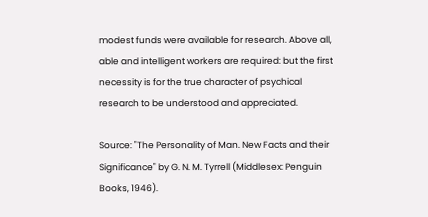modest funds were available for research. Above all, able and intelligent workers are required: but the first necessity is for the true character of psychical research to be understood and appreciated.

Source: "The Personality of Man. New Facts and their Significance" by G. N. M. Tyrrell (Middlesex: Penguin Books, 1946).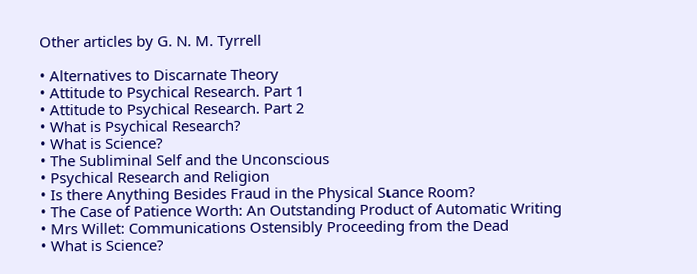Other articles by G. N. M. Tyrrell

• Alternatives to Discarnate Theory
• Attitude to Psychical Research. Part 1
• Attitude to Psychical Research. Part 2
• What is Psychical Research?
• What is Science?
• The Subliminal Self and the Unconscious
• Psychical Research and Religion
• Is there Anything Besides Fraud in the Physical Sιance Room?
• The Case of Patience Worth: An Outstanding Product of Automatic Writing
• Mrs Willet: Communications Ostensibly Proceeding from the Dead
• What is Science?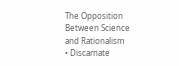The Opposition Between Science and Rationalism
• Discarnate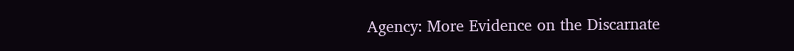Agency: More Evidence on the Discarnate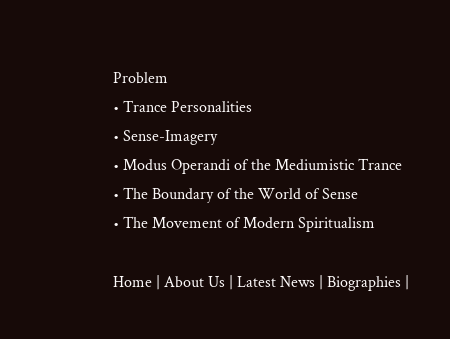Problem
• Trance Personalities
• Sense-Imagery
• Modus Operandi of the Mediumistic Trance
• The Boundary of the World of Sense
• The Movement of Modern Spiritualism

Home | About Us | Latest News | Biographies |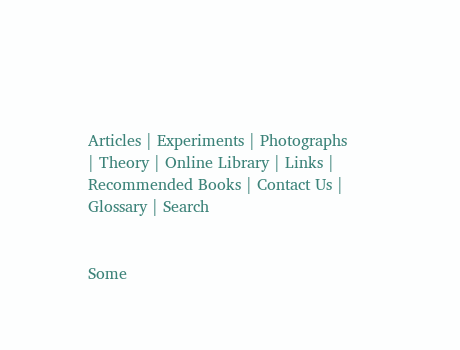Articles | Experiments | Photographs | Theory | Online Library | Links | Recommended Books | Contact Us | Glossary | Search


Some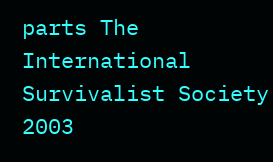parts The International Survivalist Society 2003